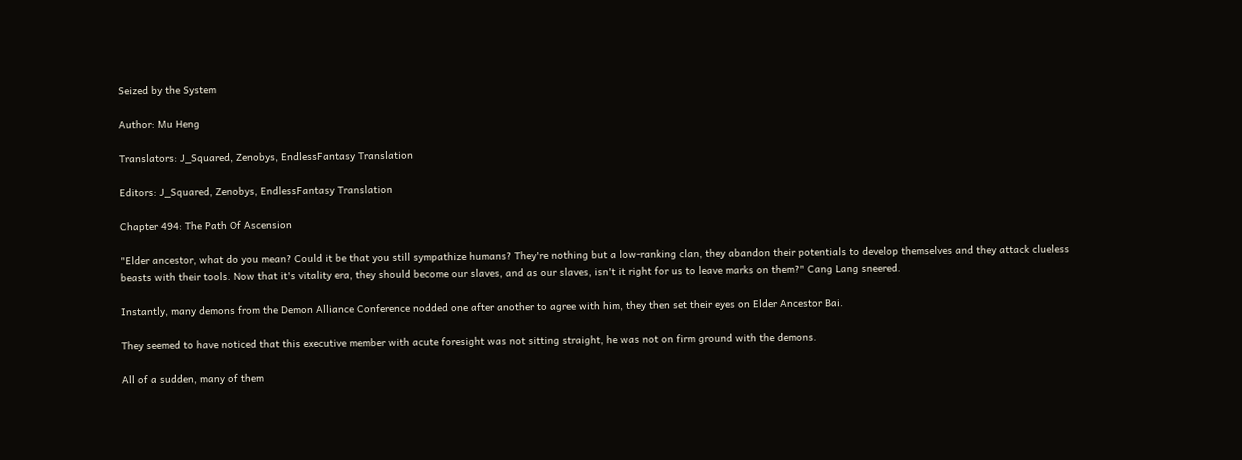Seized by the System

Author: Mu Heng

Translators: J_Squared, Zenobys, EndlessFantasy Translation

Editors: J_Squared, Zenobys, EndlessFantasy Translation

Chapter 494: The Path Of Ascension

"Elder ancestor, what do you mean? Could it be that you still sympathize humans? They're nothing but a low-ranking clan, they abandon their potentials to develop themselves and they attack clueless beasts with their tools. Now that it's vitality era, they should become our slaves, and as our slaves, isn't it right for us to leave marks on them?" Cang Lang sneered.

Instantly, many demons from the Demon Alliance Conference nodded one after another to agree with him, they then set their eyes on Elder Ancestor Bai.

They seemed to have noticed that this executive member with acute foresight was not sitting straight, he was not on firm ground with the demons.

All of a sudden, many of them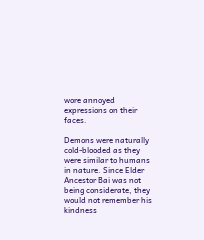wore annoyed expressions on their faces.

Demons were naturally cold-blooded as they were similar to humans in nature. Since Elder Ancestor Bai was not being considerate, they would not remember his kindness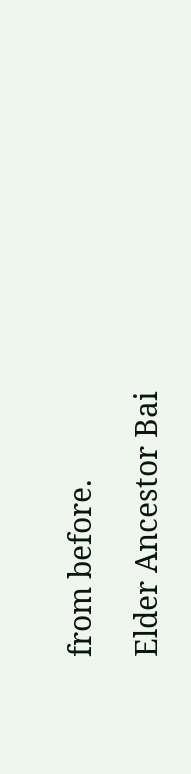from before.

Elder Ancestor Bai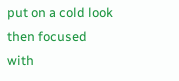put on a cold look then focused with